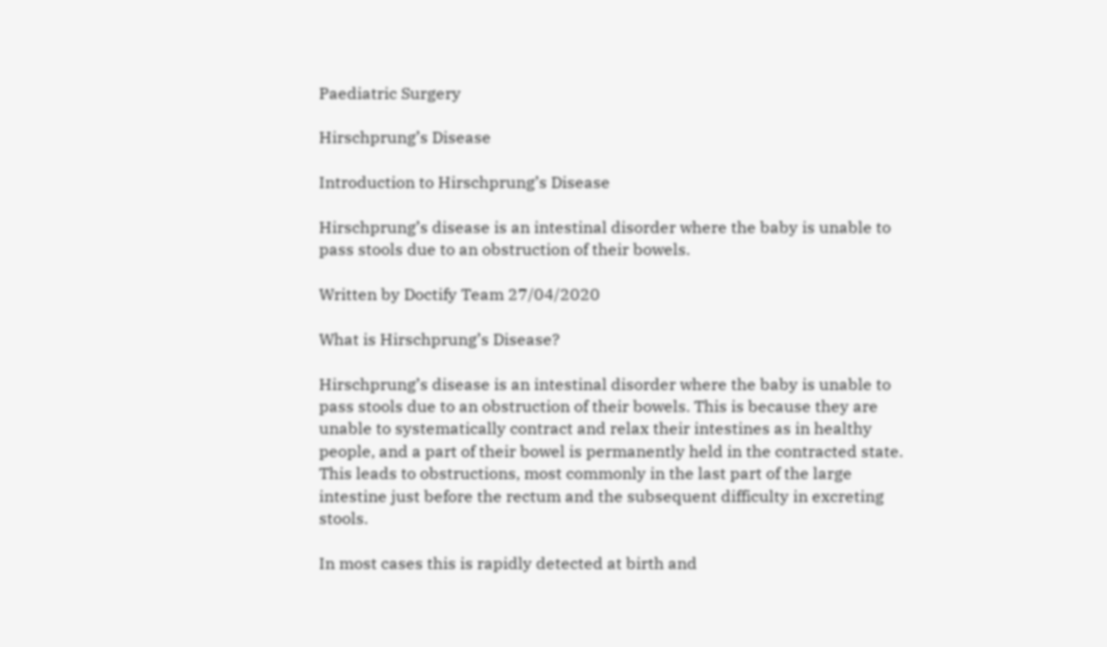Paediatric Surgery

Hirschprung’s Disease

Introduction to Hirschprung’s Disease

Hirschprung’s disease is an intestinal disorder where the baby is unable to pass stools due to an obstruction of their bowels.

Written by Doctify Team 27/04/2020

What is Hirschprung’s Disease?

Hirschprung’s disease is an intestinal disorder where the baby is unable to pass stools due to an obstruction of their bowels. This is because they are unable to systematically contract and relax their intestines as in healthy people, and a part of their bowel is permanently held in the contracted state. This leads to obstructions, most commonly in the last part of the large intestine just before the rectum and the subsequent difficulty in excreting stools.

In most cases this is rapidly detected at birth and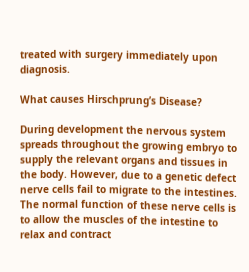treated with surgery immediately upon diagnosis.

What causes Hirschprung’s Disease?

During development the nervous system spreads throughout the growing embryo to supply the relevant organs and tissues in the body. However, due to a genetic defect nerve cells fail to migrate to the intestines. The normal function of these nerve cells is to allow the muscles of the intestine to relax and contract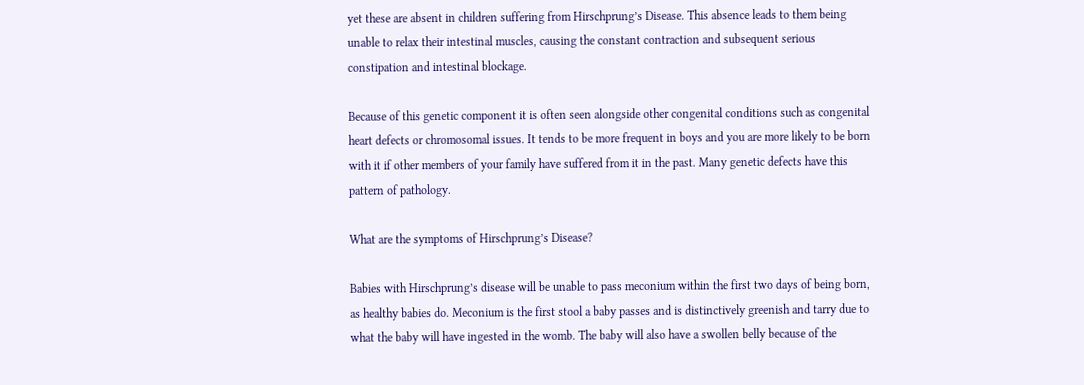yet these are absent in children suffering from Hirschprung’s Disease. This absence leads to them being unable to relax their intestinal muscles, causing the constant contraction and subsequent serious constipation and intestinal blockage.

Because of this genetic component it is often seen alongside other congenital conditions such as congenital heart defects or chromosomal issues. It tends to be more frequent in boys and you are more likely to be born with it if other members of your family have suffered from it in the past. Many genetic defects have this pattern of pathology.

What are the symptoms of Hirschprung’s Disease?

Babies with Hirschprung’s disease will be unable to pass meconium within the first two days of being born, as healthy babies do. Meconium is the first stool a baby passes and is distinctively greenish and tarry due to what the baby will have ingested in the womb. The baby will also have a swollen belly because of the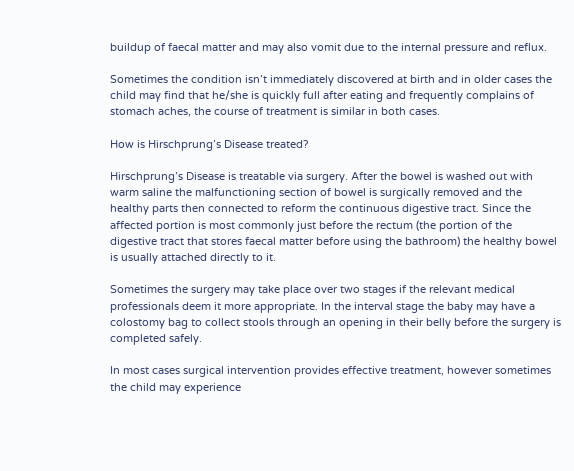buildup of faecal matter and may also vomit due to the internal pressure and reflux.

Sometimes the condition isn’t immediately discovered at birth and in older cases the child may find that he/she is quickly full after eating and frequently complains of stomach aches, the course of treatment is similar in both cases.

How is Hirschprung’s Disease treated?

Hirschprung’s Disease is treatable via surgery. After the bowel is washed out with warm saline the malfunctioning section of bowel is surgically removed and the healthy parts then connected to reform the continuous digestive tract. Since the affected portion is most commonly just before the rectum (the portion of the digestive tract that stores faecal matter before using the bathroom) the healthy bowel is usually attached directly to it.

Sometimes the surgery may take place over two stages if the relevant medical professionals deem it more appropriate. In the interval stage the baby may have a colostomy bag to collect stools through an opening in their belly before the surgery is completed safely.

In most cases surgical intervention provides effective treatment, however sometimes the child may experience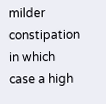milder constipation in which case a high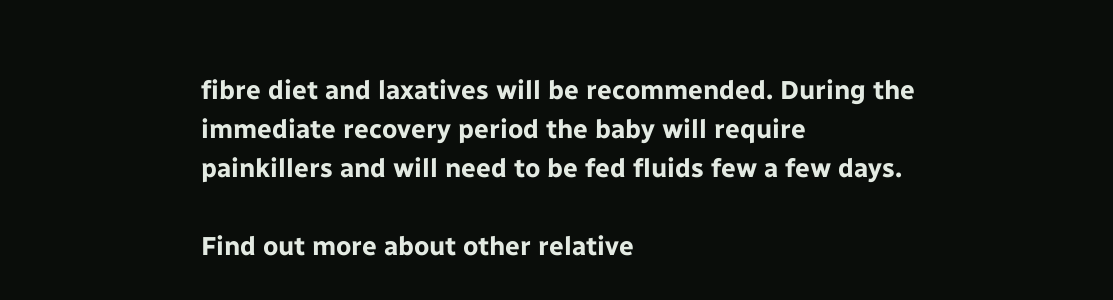fibre diet and laxatives will be recommended. During the immediate recovery period the baby will require painkillers and will need to be fed fluids few a few days.

Find out more about other relative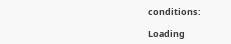conditions:

Loading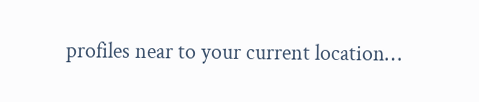profiles near to your current location…